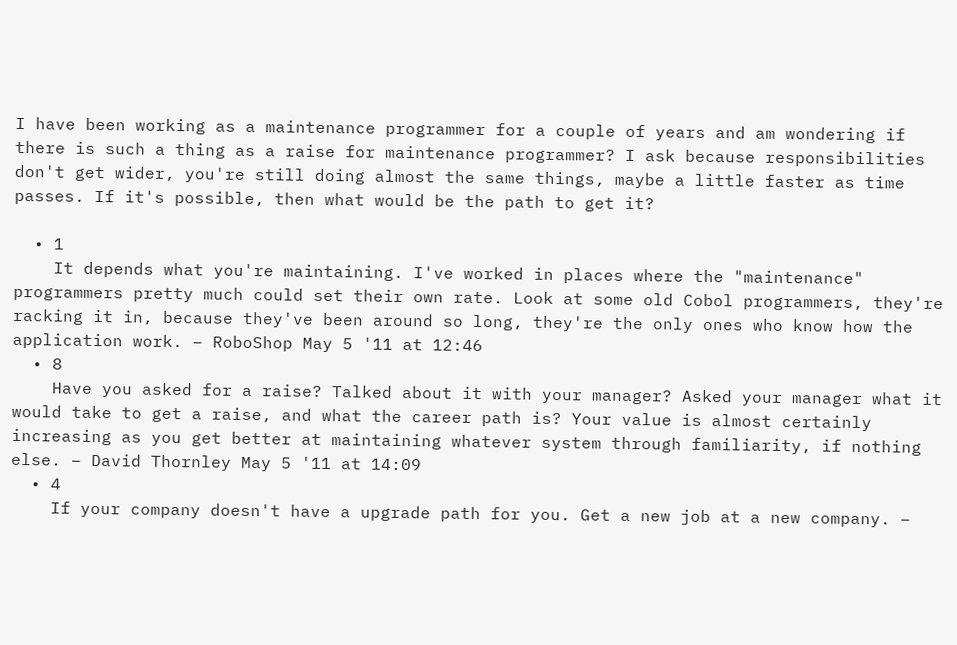I have been working as a maintenance programmer for a couple of years and am wondering if there is such a thing as a raise for maintenance programmer? I ask because responsibilities don't get wider, you're still doing almost the same things, maybe a little faster as time passes. If it's possible, then what would be the path to get it?

  • 1
    It depends what you're maintaining. I've worked in places where the "maintenance" programmers pretty much could set their own rate. Look at some old Cobol programmers, they're racking it in, because they've been around so long, they're the only ones who know how the application work. – RoboShop May 5 '11 at 12:46
  • 8
    Have you asked for a raise? Talked about it with your manager? Asked your manager what it would take to get a raise, and what the career path is? Your value is almost certainly increasing as you get better at maintaining whatever system through familiarity, if nothing else. – David Thornley May 5 '11 at 14:09
  • 4
    If your company doesn't have a upgrade path for you. Get a new job at a new company. –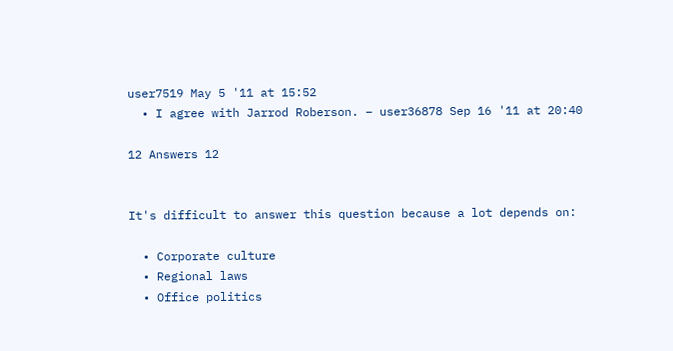user7519 May 5 '11 at 15:52
  • I agree with Jarrod Roberson. – user36878 Sep 16 '11 at 20:40

12 Answers 12


It's difficult to answer this question because a lot depends on:

  • Corporate culture
  • Regional laws
  • Office politics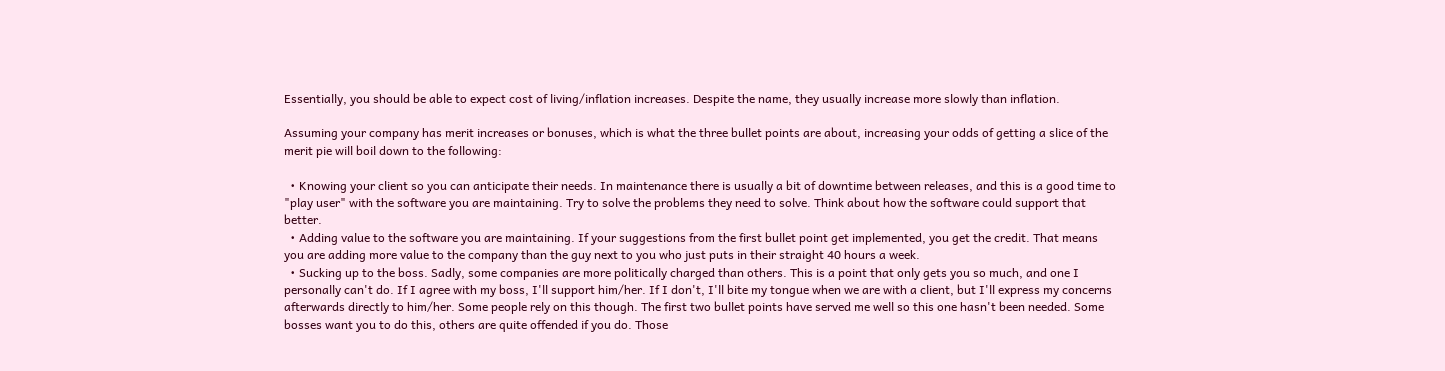Essentially, you should be able to expect cost of living/inflation increases. Despite the name, they usually increase more slowly than inflation.

Assuming your company has merit increases or bonuses, which is what the three bullet points are about, increasing your odds of getting a slice of the merit pie will boil down to the following:

  • Knowing your client so you can anticipate their needs. In maintenance there is usually a bit of downtime between releases, and this is a good time to "play user" with the software you are maintaining. Try to solve the problems they need to solve. Think about how the software could support that better.
  • Adding value to the software you are maintaining. If your suggestions from the first bullet point get implemented, you get the credit. That means you are adding more value to the company than the guy next to you who just puts in their straight 40 hours a week.
  • Sucking up to the boss. Sadly, some companies are more politically charged than others. This is a point that only gets you so much, and one I personally can't do. If I agree with my boss, I'll support him/her. If I don't, I'll bite my tongue when we are with a client, but I'll express my concerns afterwards directly to him/her. Some people rely on this though. The first two bullet points have served me well so this one hasn't been needed. Some bosses want you to do this, others are quite offended if you do. Those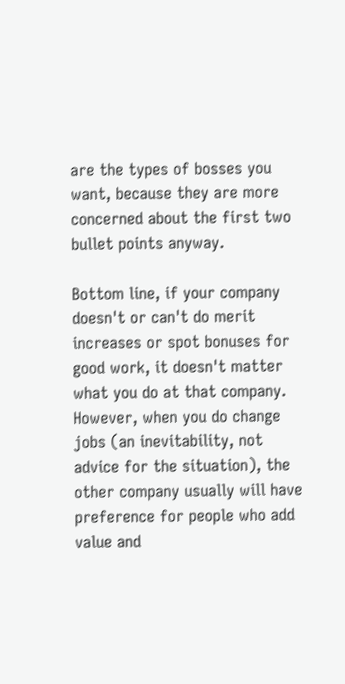are the types of bosses you want, because they are more concerned about the first two bullet points anyway.

Bottom line, if your company doesn't or can't do merit increases or spot bonuses for good work, it doesn't matter what you do at that company. However, when you do change jobs (an inevitability, not advice for the situation), the other company usually will have preference for people who add value and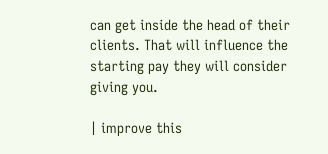can get inside the head of their clients. That will influence the starting pay they will consider giving you.

| improve this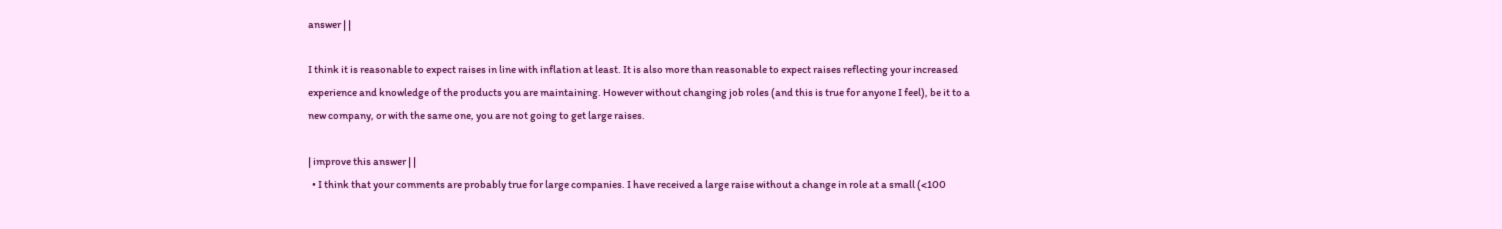answer | |

I think it is reasonable to expect raises in line with inflation at least. It is also more than reasonable to expect raises reflecting your increased experience and knowledge of the products you are maintaining. However without changing job roles (and this is true for anyone I feel), be it to a new company, or with the same one, you are not going to get large raises.

| improve this answer | |
  • I think that your comments are probably true for large companies. I have received a large raise without a change in role at a small (<100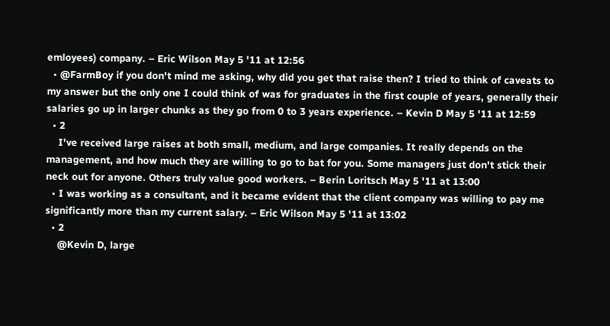emloyees) company. – Eric Wilson May 5 '11 at 12:56
  • @FarmBoy if you don't mind me asking, why did you get that raise then? I tried to think of caveats to my answer but the only one I could think of was for graduates in the first couple of years, generally their salaries go up in larger chunks as they go from 0 to 3 years experience. – Kevin D May 5 '11 at 12:59
  • 2
    I've received large raises at both small, medium, and large companies. It really depends on the management, and how much they are willing to go to bat for you. Some managers just don't stick their neck out for anyone. Others truly value good workers. – Berin Loritsch May 5 '11 at 13:00
  • I was working as a consultant, and it became evident that the client company was willing to pay me significantly more than my current salary. – Eric Wilson May 5 '11 at 13:02
  • 2
    @Kevin D, large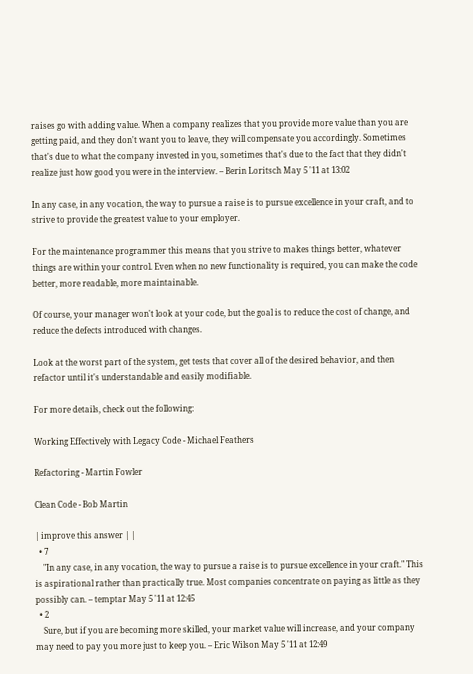raises go with adding value. When a company realizes that you provide more value than you are getting paid, and they don't want you to leave, they will compensate you accordingly. Sometimes that's due to what the company invested in you, sometimes that's due to the fact that they didn't realize just how good you were in the interview. – Berin Loritsch May 5 '11 at 13:02

In any case, in any vocation, the way to pursue a raise is to pursue excellence in your craft, and to strive to provide the greatest value to your employer.

For the maintenance programmer this means that you strive to makes things better, whatever things are within your control. Even when no new functionality is required, you can make the code better, more readable, more maintainable.

Of course, your manager won't look at your code, but the goal is to reduce the cost of change, and reduce the defects introduced with changes.

Look at the worst part of the system, get tests that cover all of the desired behavior, and then refactor until it's understandable and easily modifiable.

For more details, check out the following:

Working Effectively with Legacy Code - Michael Feathers

Refactoring - Martin Fowler

Clean Code - Bob Martin

| improve this answer | |
  • 7
    "In any case, in any vocation, the way to pursue a raise is to pursue excellence in your craft." This is aspirational rather than practically true. Most companies concentrate on paying as little as they possibly can. – temptar May 5 '11 at 12:45
  • 2
    Sure, but if you are becoming more skilled, your market value will increase, and your company may need to pay you more just to keep you. – Eric Wilson May 5 '11 at 12:49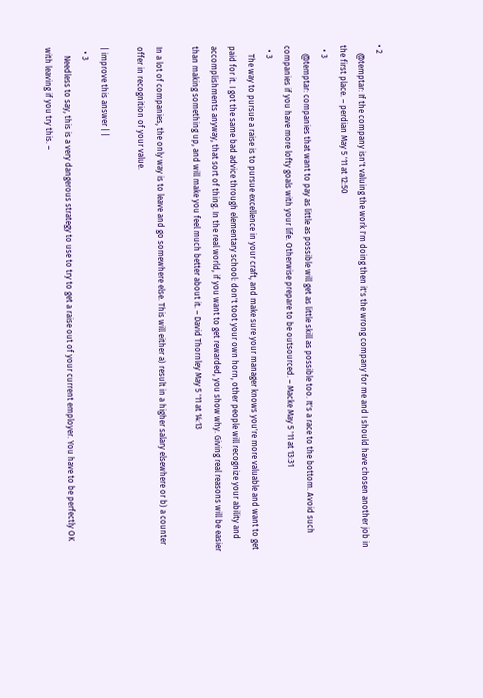• 2
    @temptar: If the company isn't valuing the work I'm doing then it's the wrong company for me and I should have chosen another job in the first place. – perdian May 5 '11 at 12:50
  • 3
    @temptar: companies that want to pay as little as possible will get as little skill as possible too. It's a race to the bottom. Avoid such companies if you have more lofty goals with your life. Otherwise prepare to be outsourced. – Macke May 5 '11 at 13:31
  • 3
    The way to pursue a raise is to pursue excellence in your craft, and make sure your manager knows you're more valuable and want to get paid for it. I got the same bad advice through elementary school: don't toot your own horn, other people will recognize your ability and accomplishments anyway, that sort of thing. In the real world, if you want to get rewarded, you show why. Giving real reasons will be easier than making something up, and will make you feel much better about it. – David Thornley May 5 '11 at 14:13

In a lot of companies, the only way is to leave and go somewhere else. This will either a) result in a higher salary elsewhere or b) a counter offer in recognition of your value.

| improve this answer | |
  • 3
    Needless to say, this is a very dangerous strategy to use to try to get a raise out of your current employer. You have to be perfectly OK with leaving if you try this. –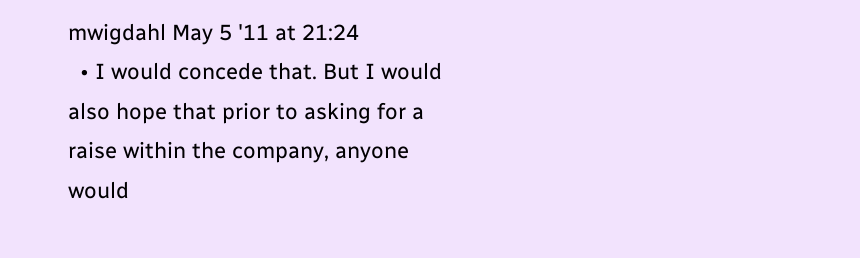mwigdahl May 5 '11 at 21:24
  • I would concede that. But I would also hope that prior to asking for a raise within the company, anyone would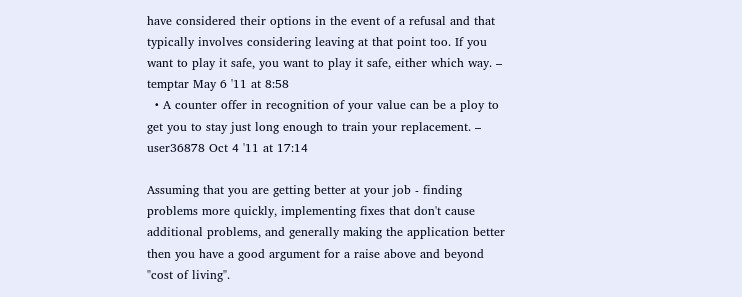have considered their options in the event of a refusal and that typically involves considering leaving at that point too. If you want to play it safe, you want to play it safe, either which way. – temptar May 6 '11 at 8:58
  • A counter offer in recognition of your value can be a ploy to get you to stay just long enough to train your replacement. – user36878 Oct 4 '11 at 17:14

Assuming that you are getting better at your job - finding problems more quickly, implementing fixes that don't cause additional problems, and generally making the application better then you have a good argument for a raise above and beyond "cost of living".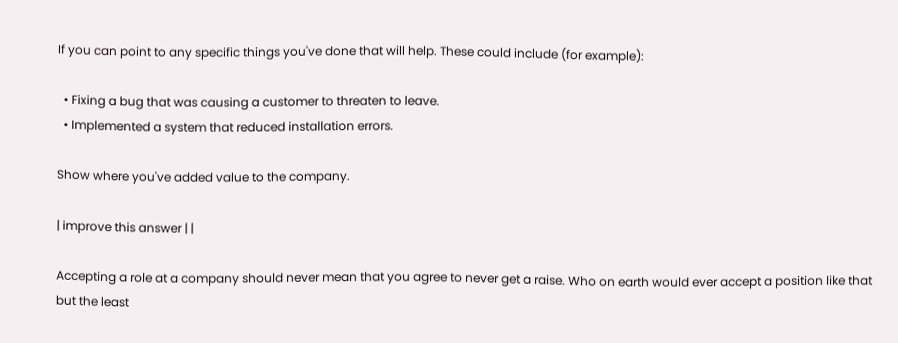If you can point to any specific things you've done that will help. These could include (for example):

  • Fixing a bug that was causing a customer to threaten to leave.
  • Implemented a system that reduced installation errors.

Show where you've added value to the company.

| improve this answer | |

Accepting a role at a company should never mean that you agree to never get a raise. Who on earth would ever accept a position like that but the least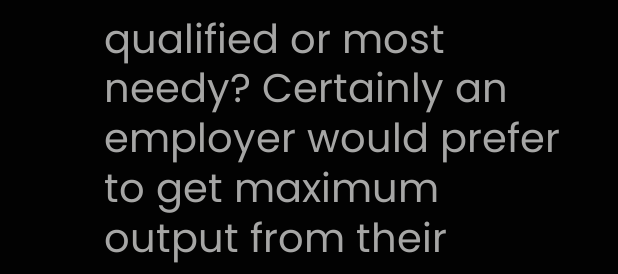qualified or most needy? Certainly an employer would prefer to get maximum output from their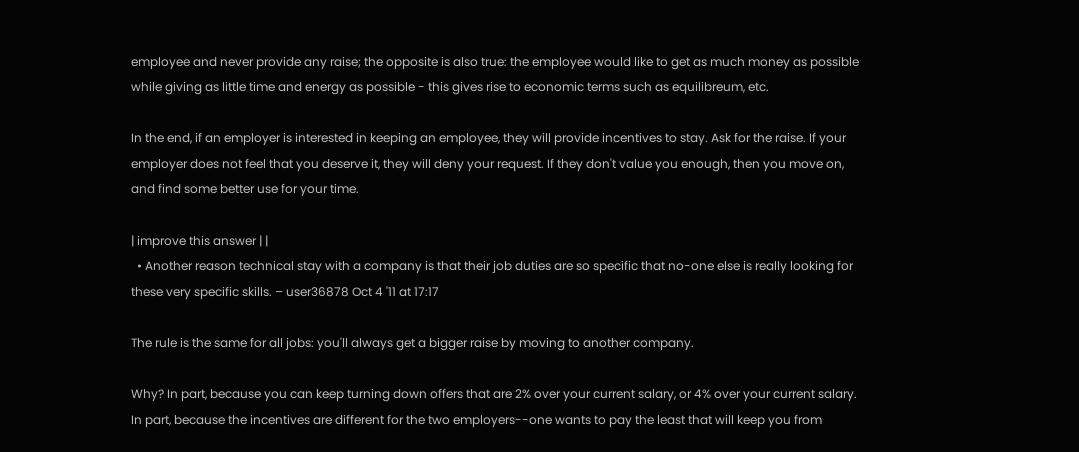employee and never provide any raise; the opposite is also true: the employee would like to get as much money as possible while giving as little time and energy as possible - this gives rise to economic terms such as equilibreum, etc.

In the end, if an employer is interested in keeping an employee, they will provide incentives to stay. Ask for the raise. If your employer does not feel that you deserve it, they will deny your request. If they don't value you enough, then you move on, and find some better use for your time.

| improve this answer | |
  • Another reason technical stay with a company is that their job duties are so specific that no-one else is really looking for these very specific skills. – user36878 Oct 4 '11 at 17:17

The rule is the same for all jobs: you'll always get a bigger raise by moving to another company.

Why? In part, because you can keep turning down offers that are 2% over your current salary, or 4% over your current salary. In part, because the incentives are different for the two employers--one wants to pay the least that will keep you from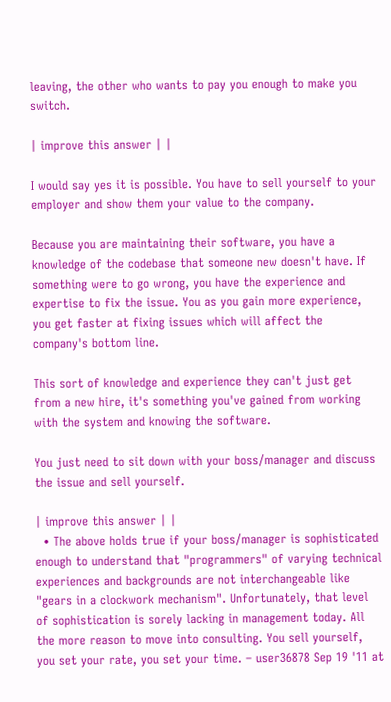leaving, the other who wants to pay you enough to make you switch.

| improve this answer | |

I would say yes it is possible. You have to sell yourself to your employer and show them your value to the company.

Because you are maintaining their software, you have a knowledge of the codebase that someone new doesn't have. If something were to go wrong, you have the experience and expertise to fix the issue. You as you gain more experience, you get faster at fixing issues which will affect the company's bottom line.

This sort of knowledge and experience they can't just get from a new hire, it's something you've gained from working with the system and knowing the software.

You just need to sit down with your boss/manager and discuss the issue and sell yourself.

| improve this answer | |
  • The above holds true if your boss/manager is sophisticated enough to understand that "programmers" of varying technical experiences and backgrounds are not interchangeable like "gears in a clockwork mechanism". Unfortunately, that level of sophistication is sorely lacking in management today. All the more reason to move into consulting. You sell yourself, you set your rate, you set your time. – user36878 Sep 19 '11 at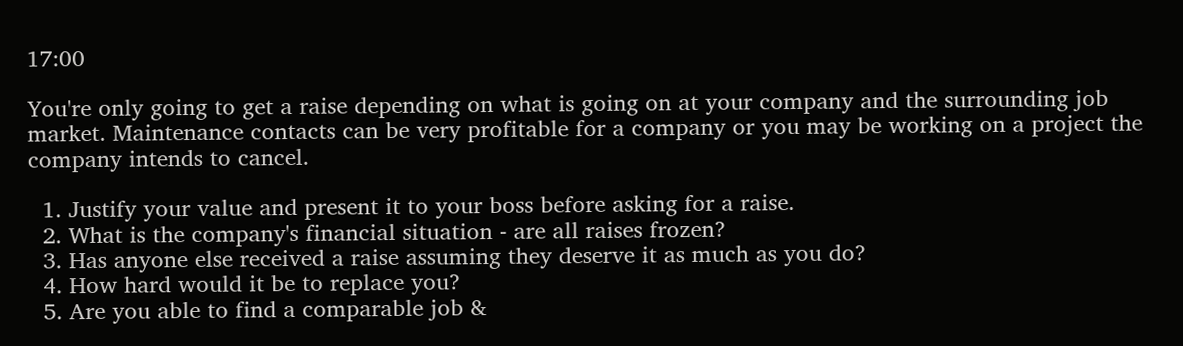17:00

You're only going to get a raise depending on what is going on at your company and the surrounding job market. Maintenance contacts can be very profitable for a company or you may be working on a project the company intends to cancel.

  1. Justify your value and present it to your boss before asking for a raise.
  2. What is the company's financial situation - are all raises frozen?
  3. Has anyone else received a raise assuming they deserve it as much as you do?
  4. How hard would it be to replace you?
  5. Are you able to find a comparable job &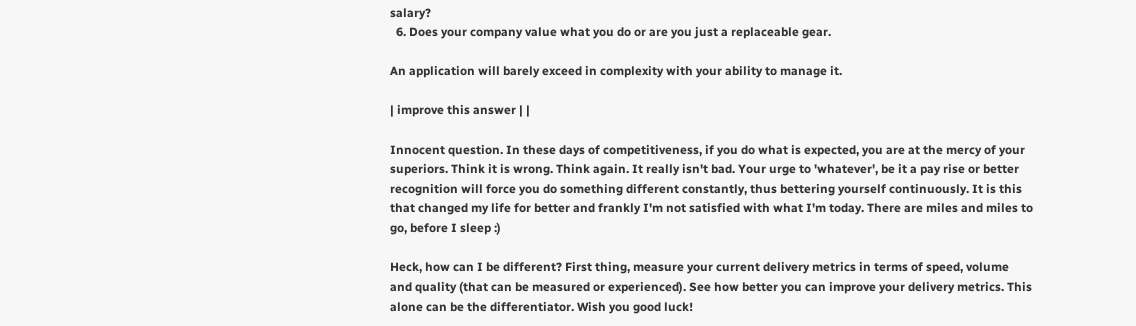salary?
  6. Does your company value what you do or are you just a replaceable gear.

An application will barely exceed in complexity with your ability to manage it.

| improve this answer | |

Innocent question. In these days of competitiveness, if you do what is expected, you are at the mercy of your superiors. Think it is wrong. Think again. It really isn't bad. Your urge to 'whatever', be it a pay rise or better recognition will force you do something different constantly, thus bettering yourself continuously. It is this that changed my life for better and frankly I'm not satisfied with what I'm today. There are miles and miles to go, before I sleep :)

Heck, how can I be different? First thing, measure your current delivery metrics in terms of speed, volume and quality (that can be measured or experienced). See how better you can improve your delivery metrics. This alone can be the differentiator. Wish you good luck!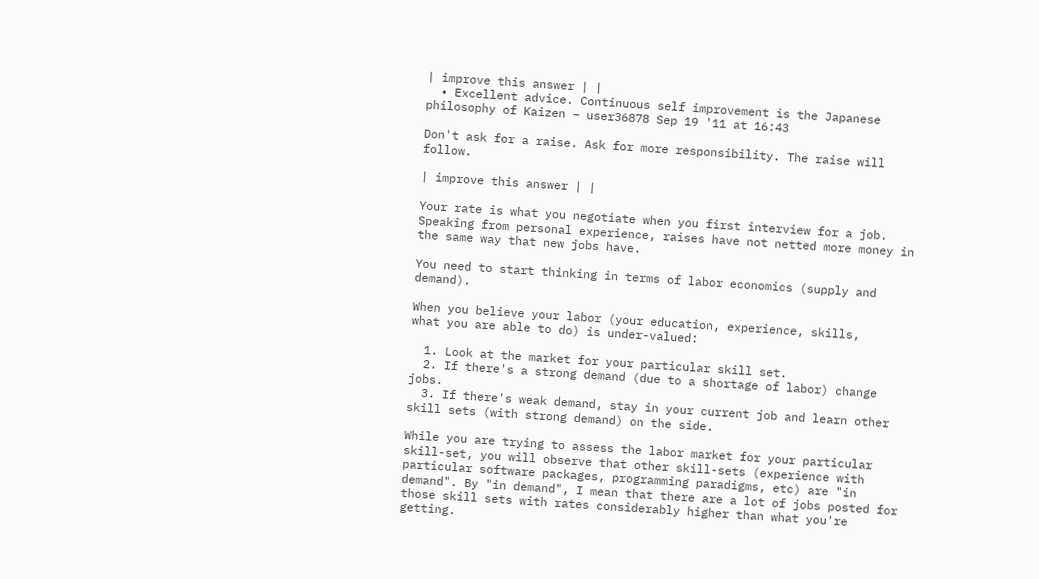| improve this answer | |
  • Excellent advice. Continuous self improvement is the Japanese philosophy of Kaizen – user36878 Sep 19 '11 at 16:43

Don't ask for a raise. Ask for more responsibility. The raise will follow.

| improve this answer | |

Your rate is what you negotiate when you first interview for a job. Speaking from personal experience, raises have not netted more money in the same way that new jobs have.

You need to start thinking in terms of labor economics (supply and demand).

When you believe your labor (your education, experience, skills,
what you are able to do) is under-valued:

  1. Look at the market for your particular skill set.
  2. If there's a strong demand (due to a shortage of labor) change jobs.
  3. If there's weak demand, stay in your current job and learn other skill sets (with strong demand) on the side.

While you are trying to assess the labor market for your particular skill-set, you will observe that other skill-sets (experience with particular software packages, programming paradigms, etc) are "in demand". By "in demand", I mean that there are a lot of jobs posted for those skill sets with rates considerably higher than what you're getting.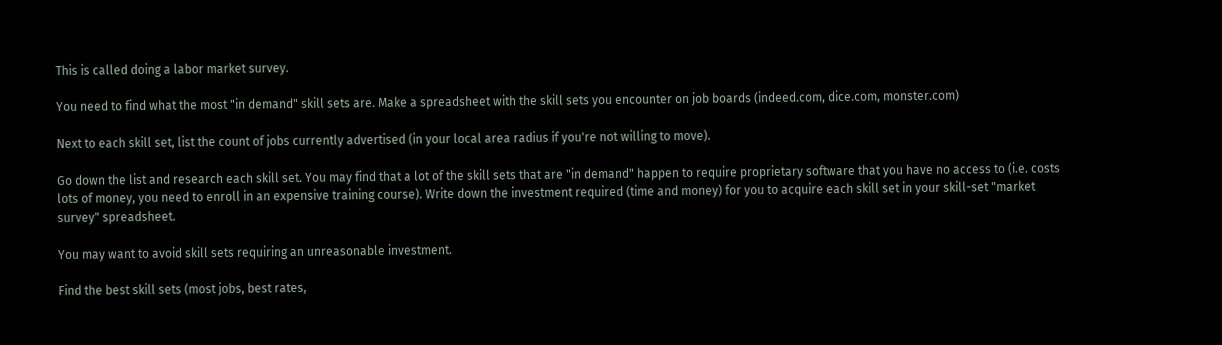This is called doing a labor market survey.

You need to find what the most "in demand" skill sets are. Make a spreadsheet with the skill sets you encounter on job boards (indeed.com, dice.com, monster.com)

Next to each skill set, list the count of jobs currently advertised (in your local area radius if you're not willing to move).

Go down the list and research each skill set. You may find that a lot of the skill sets that are "in demand" happen to require proprietary software that you have no access to (i.e. costs lots of money, you need to enroll in an expensive training course). Write down the investment required (time and money) for you to acquire each skill set in your skill-set "market survey" spreadsheet.

You may want to avoid skill sets requiring an unreasonable investment.

Find the best skill sets (most jobs, best rates,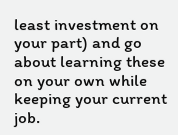least investment on your part) and go about learning these on your own while keeping your current job.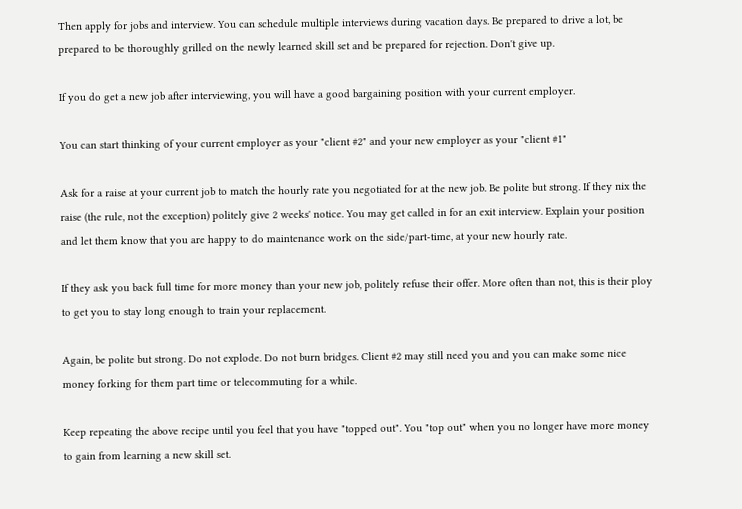Then apply for jobs and interview. You can schedule multiple interviews during vacation days. Be prepared to drive a lot, be prepared to be thoroughly grilled on the newly learned skill set and be prepared for rejection. Don't give up.

If you do get a new job after interviewing, you will have a good bargaining position with your current employer.

You can start thinking of your current employer as your "client #2" and your new employer as your "client #1"

Ask for a raise at your current job to match the hourly rate you negotiated for at the new job. Be polite but strong. If they nix the raise (the rule, not the exception) politely give 2 weeks' notice. You may get called in for an exit interview. Explain your position and let them know that you are happy to do maintenance work on the side/part-time, at your new hourly rate.

If they ask you back full time for more money than your new job, politely refuse their offer. More often than not, this is their ploy to get you to stay long enough to train your replacement.

Again, be polite but strong. Do not explode. Do not burn bridges. Client #2 may still need you and you can make some nice money forking for them part time or telecommuting for a while.

Keep repeating the above recipe until you feel that you have "topped out". You "top out" when you no longer have more money to gain from learning a new skill set.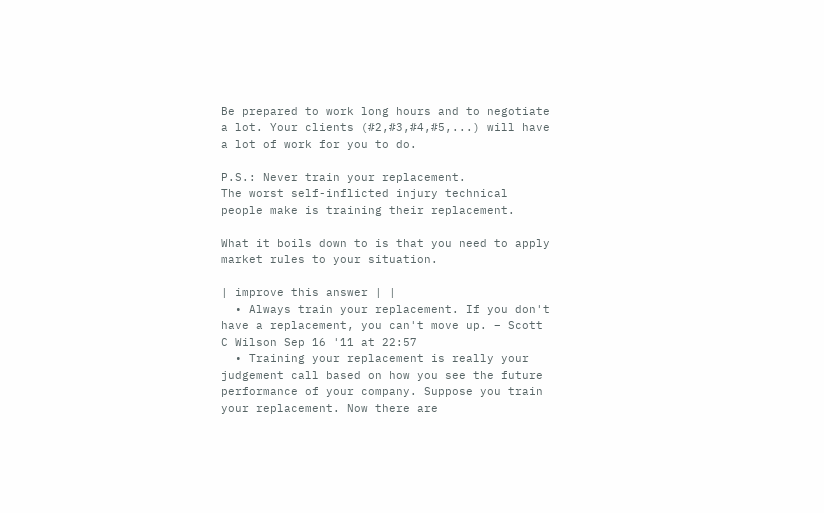Be prepared to work long hours and to negotiate a lot. Your clients (#2,#3,#4,#5,...) will have a lot of work for you to do.

P.S.: Never train your replacement.
The worst self-inflicted injury technical people make is training their replacement.

What it boils down to is that you need to apply market rules to your situation.

| improve this answer | |
  • Always train your replacement. If you don't have a replacement, you can't move up. – Scott C Wilson Sep 16 '11 at 22:57
  • Training your replacement is really your judgement call based on how you see the future performance of your company. Suppose you train your replacement. Now there are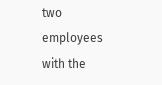two employees with the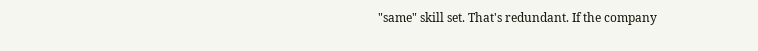"same" skill set. That's redundant. If the company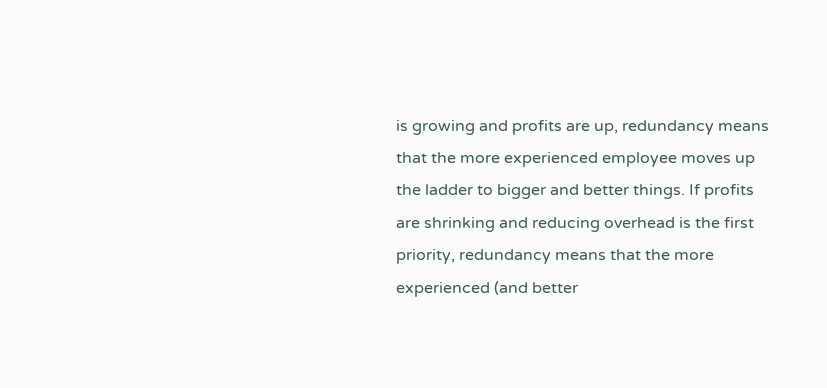is growing and profits are up, redundancy means that the more experienced employee moves up the ladder to bigger and better things. If profits are shrinking and reducing overhead is the first priority, redundancy means that the more experienced (and better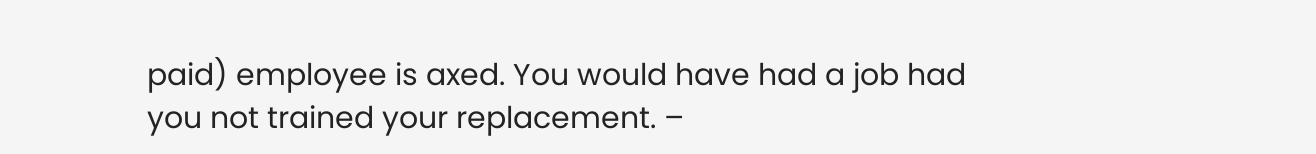paid) employee is axed. You would have had a job had you not trained your replacement. –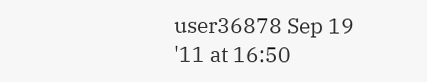user36878 Sep 19 '11 at 16:50